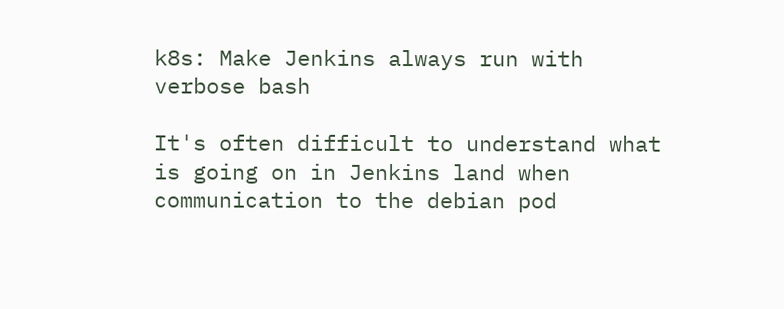k8s: Make Jenkins always run with verbose bash

It's often difficult to understand what is going on in Jenkins land when
communication to the debian pod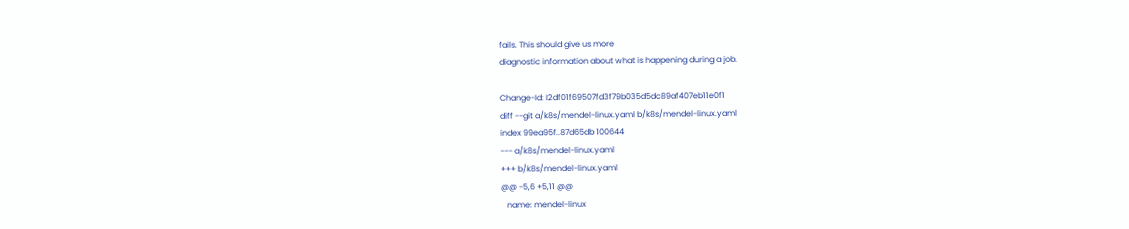fails. This should give us more
diagnostic information about what is happening during a job.

Change-Id: I2df01f69507fd3f79b035d5dc89af407eb11e0f1
diff --git a/k8s/mendel-linux.yaml b/k8s/mendel-linux.yaml
index 99ea95f..87d65db 100644
--- a/k8s/mendel-linux.yaml
+++ b/k8s/mendel-linux.yaml
@@ -5,6 +5,11 @@
   name: mendel-linux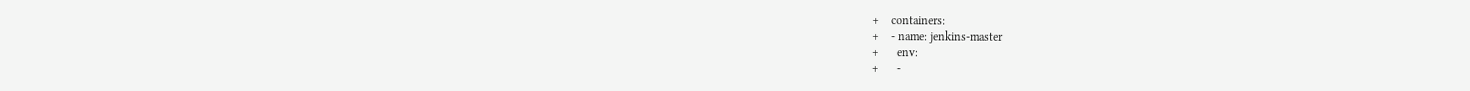+    containers:
+    - name: jenkins-master
+      env:
+      -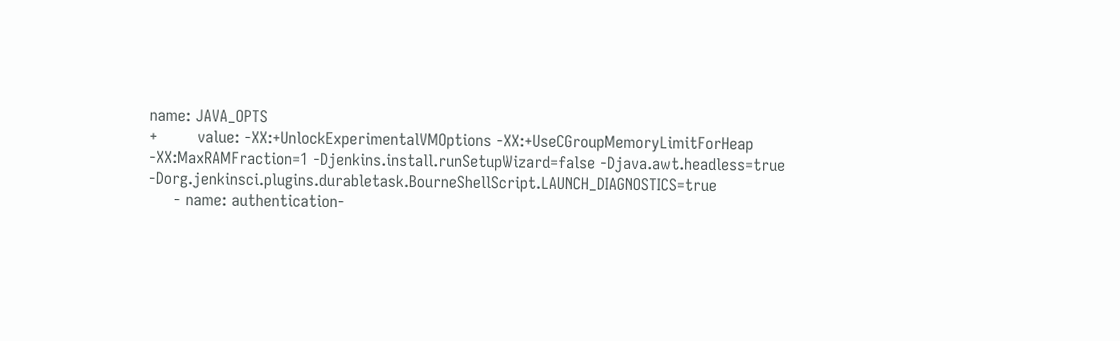name: JAVA_OPTS
+        value: -XX:+UnlockExperimentalVMOptions -XX:+UseCGroupMemoryLimitForHeap -XX:MaxRAMFraction=1 -Djenkins.install.runSetupWizard=false -Djava.awt.headless=true -Dorg.jenkinsci.plugins.durabletask.BourneShellScript.LAUNCH_DIAGNOSTICS=true
     - name: authentication-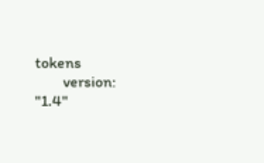tokens
       version: "1.4"